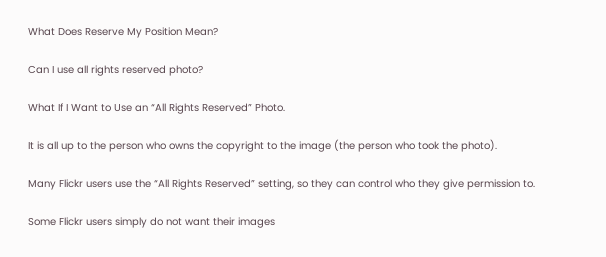What Does Reserve My Position Mean?

Can I use all rights reserved photo?

What If I Want to Use an “All Rights Reserved” Photo.

It is all up to the person who owns the copyright to the image (the person who took the photo).

Many Flickr users use the “All Rights Reserved” setting, so they can control who they give permission to.

Some Flickr users simply do not want their images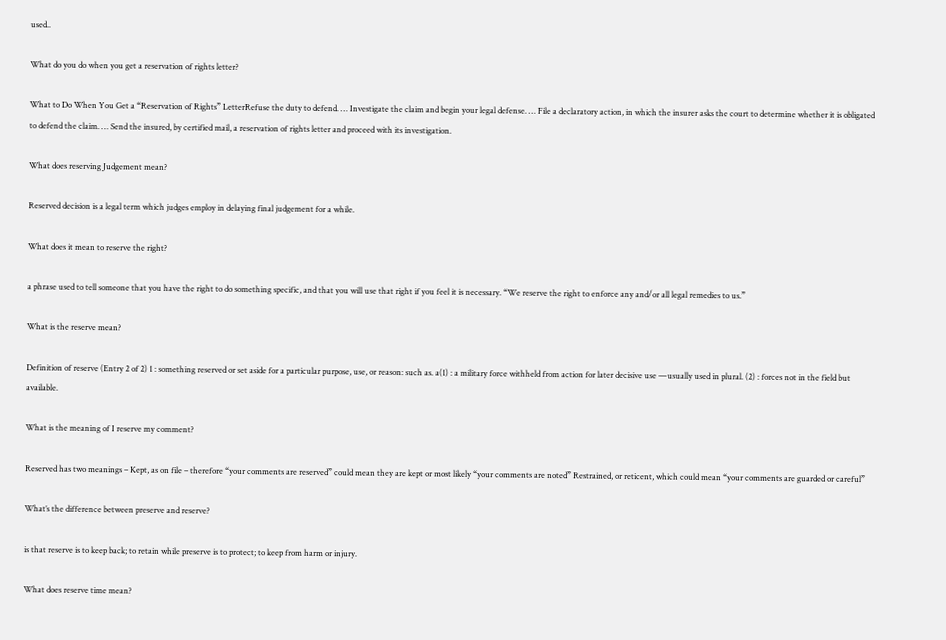used..

What do you do when you get a reservation of rights letter?

What to Do When You Get a “Reservation of Rights” LetterRefuse the duty to defend. … Investigate the claim and begin your legal defense. … File a declaratory action, in which the insurer asks the court to determine whether it is obligated to defend the claim. … Send the insured, by certified mail, a reservation of rights letter and proceed with its investigation.

What does reserving Judgement mean?

Reserved decision is a legal term which judges employ in delaying final judgement for a while.

What does it mean to reserve the right?

a phrase used to tell someone that you have the right to do something specific, and that you will use that right if you feel it is necessary. “We reserve the right to enforce any and/or all legal remedies to us.”

What is the reserve mean?

Definition of reserve (Entry 2 of 2) 1 : something reserved or set aside for a particular purpose, use, or reason: such as. a(1) : a military force withheld from action for later decisive use —usually used in plural. (2) : forces not in the field but available.

What is the meaning of I reserve my comment?

Reserved has two meanings – Kept, as on file – therefore “your comments are reserved” could mean they are kept or most likely “your comments are noted” Restrained, or reticent, which could mean “your comments are guarded or careful”

What’s the difference between preserve and reserve?

is that reserve is to keep back; to retain while preserve is to protect; to keep from harm or injury.

What does reserve time mean?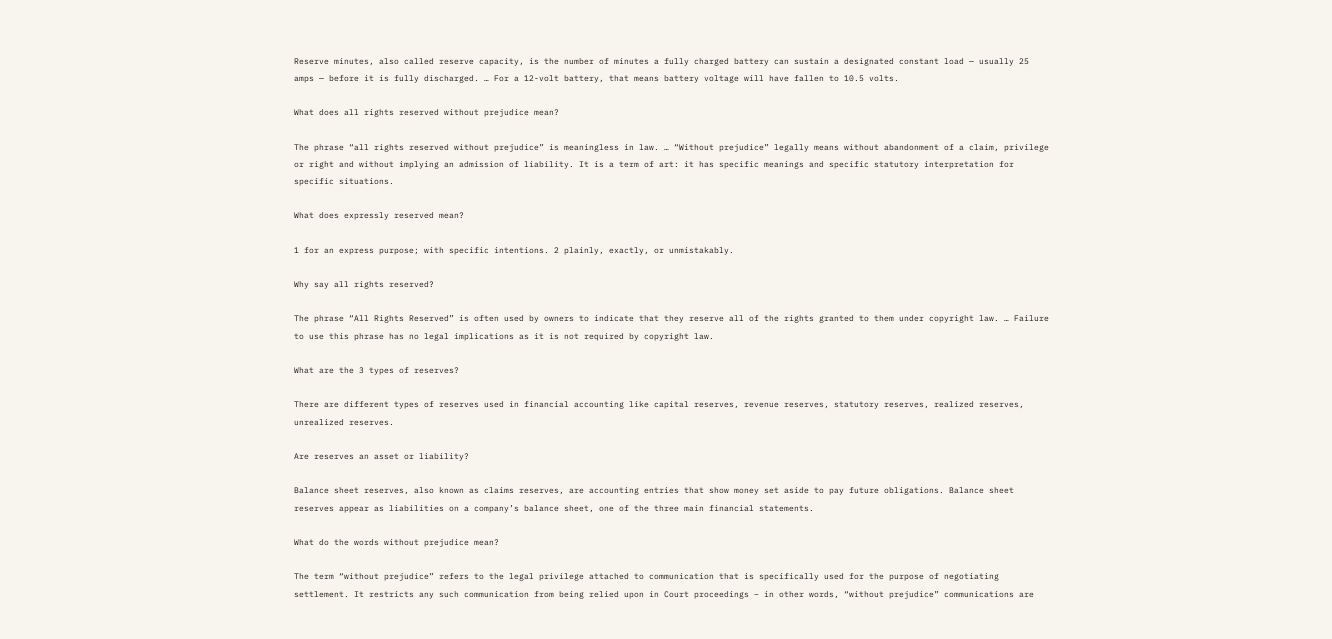Reserve minutes, also called reserve capacity, is the number of minutes a fully charged battery can sustain a designated constant load — usually 25 amps — before it is fully discharged. … For a 12-volt battery, that means battery voltage will have fallen to 10.5 volts.

What does all rights reserved without prejudice mean?

The phrase “all rights reserved without prejudice” is meaningless in law. … “Without prejudice” legally means without abandonment of a claim, privilege or right and without implying an admission of liability. It is a term of art: it has specific meanings and specific statutory interpretation for specific situations.

What does expressly reserved mean?

1 for an express purpose; with specific intentions. 2 plainly, exactly, or unmistakably.

Why say all rights reserved?

The phrase “All Rights Reserved” is often used by owners to indicate that they reserve all of the rights granted to them under copyright law. … Failure to use this phrase has no legal implications as it is not required by copyright law.

What are the 3 types of reserves?

There are different types of reserves used in financial accounting like capital reserves, revenue reserves, statutory reserves, realized reserves, unrealized reserves.

Are reserves an asset or liability?

Balance sheet reserves, also known as claims reserves, are accounting entries that show money set aside to pay future obligations. Balance sheet reserves appear as liabilities on a company’s balance sheet, one of the three main financial statements.

What do the words without prejudice mean?

The term “without prejudice” refers to the legal privilege attached to communication that is specifically used for the purpose of negotiating settlement. It restricts any such communication from being relied upon in Court proceedings – in other words, “without prejudice” communications are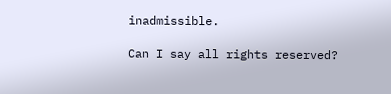inadmissible.

Can I say all rights reserved?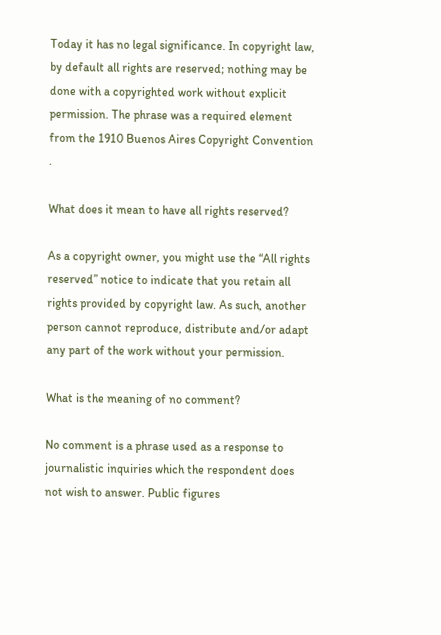Today it has no legal significance. In copyright law, by default all rights are reserved; nothing may be done with a copyrighted work without explicit permission. The phrase was a required element from the 1910 Buenos Aires Copyright Convention .

What does it mean to have all rights reserved?

As a copyright owner, you might use the “All rights reserved” notice to indicate that you retain all rights provided by copyright law. As such, another person cannot reproduce, distribute and/or adapt any part of the work without your permission.

What is the meaning of no comment?

No comment is a phrase used as a response to journalistic inquiries which the respondent does not wish to answer. Public figures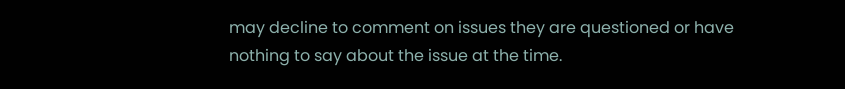may decline to comment on issues they are questioned or have nothing to say about the issue at the time.